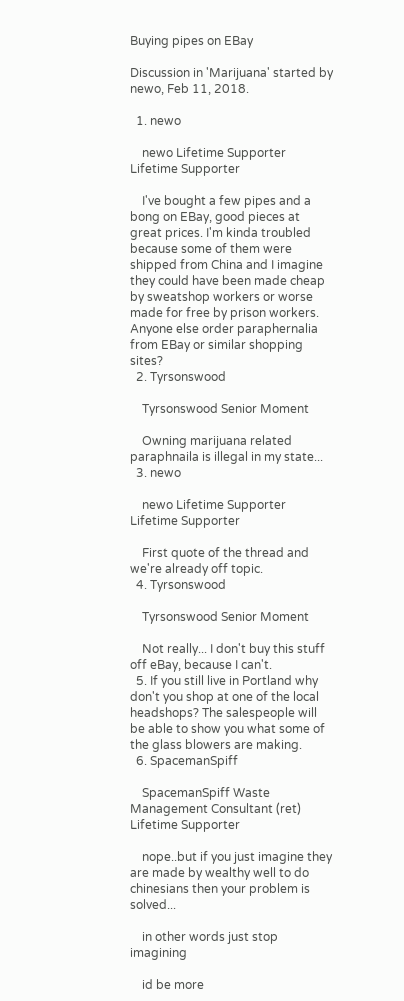Buying pipes on EBay

Discussion in 'Marijuana' started by newo, Feb 11, 2018.

  1. newo

    newo Lifetime Supporter Lifetime Supporter

    I've bought a few pipes and a bong on EBay, good pieces at great prices. I'm kinda troubled because some of them were shipped from China and I imagine they could have been made cheap by sweatshop workers or worse made for free by prison workers. Anyone else order paraphernalia from EBay or similar shopping sites?
  2. Tyrsonswood

    Tyrsonswood Senior Moment

    Owning marijuana related paraphnaila is illegal in my state...
  3. newo

    newo Lifetime Supporter Lifetime Supporter

    First quote of the thread and we're already off topic.
  4. Tyrsonswood

    Tyrsonswood Senior Moment

    Not really... I don't buy this stuff off eBay, because I can't.
  5. If you still live in Portland why don't you shop at one of the local headshops? The salespeople will be able to show you what some of the glass blowers are making.
  6. SpacemanSpiff

    SpacemanSpiff Waste Management Consultant (ret) Lifetime Supporter

    nope..but if you just imagine they are made by wealthy well to do chinesians then your problem is solved...

    in other words just stop imagining

    id be more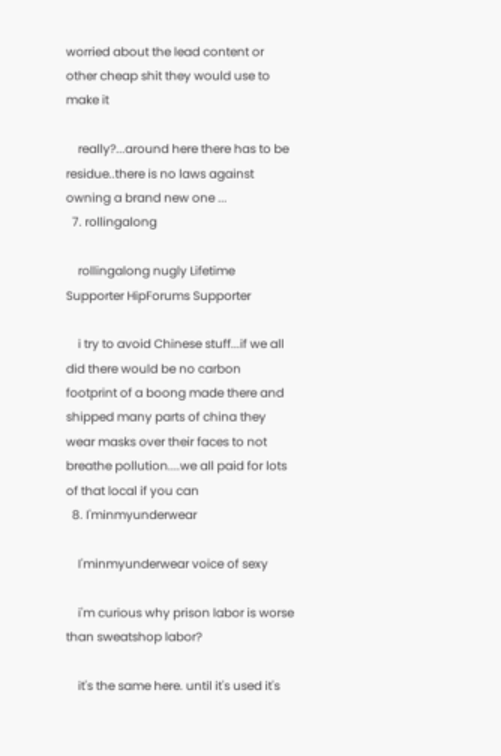worried about the lead content or other cheap shit they would use to make it

    really?...around here there has to be residue..there is no laws against owning a brand new one ...
  7. rollingalong

    rollingalong nugly Lifetime Supporter HipForums Supporter

    i try to avoid Chinese stuff...if we all did there would be no carbon footprint of a boong made there and shipped many parts of china they wear masks over their faces to not breathe pollution....we all paid for lots of that local if you can
  8. I'minmyunderwear

    I'minmyunderwear voice of sexy

    i'm curious why prison labor is worse than sweatshop labor?

    it's the same here. until it's used it's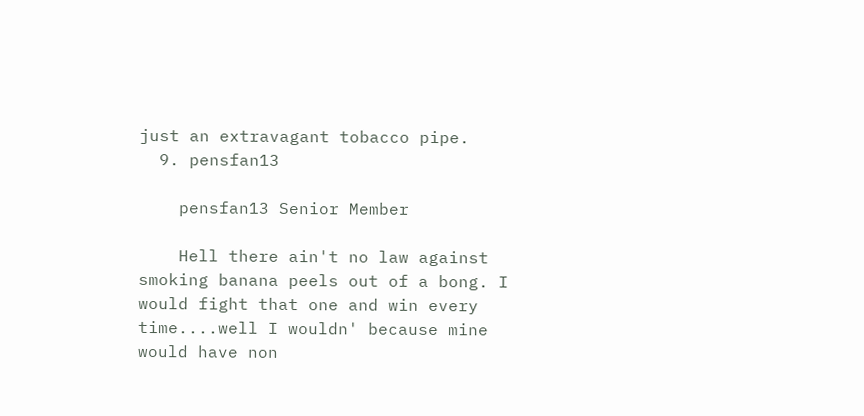just an extravagant tobacco pipe.
  9. pensfan13

    pensfan13 Senior Member

    Hell there ain't no law against smoking banana peels out of a bong. I would fight that one and win every time....well I wouldn' because mine would have non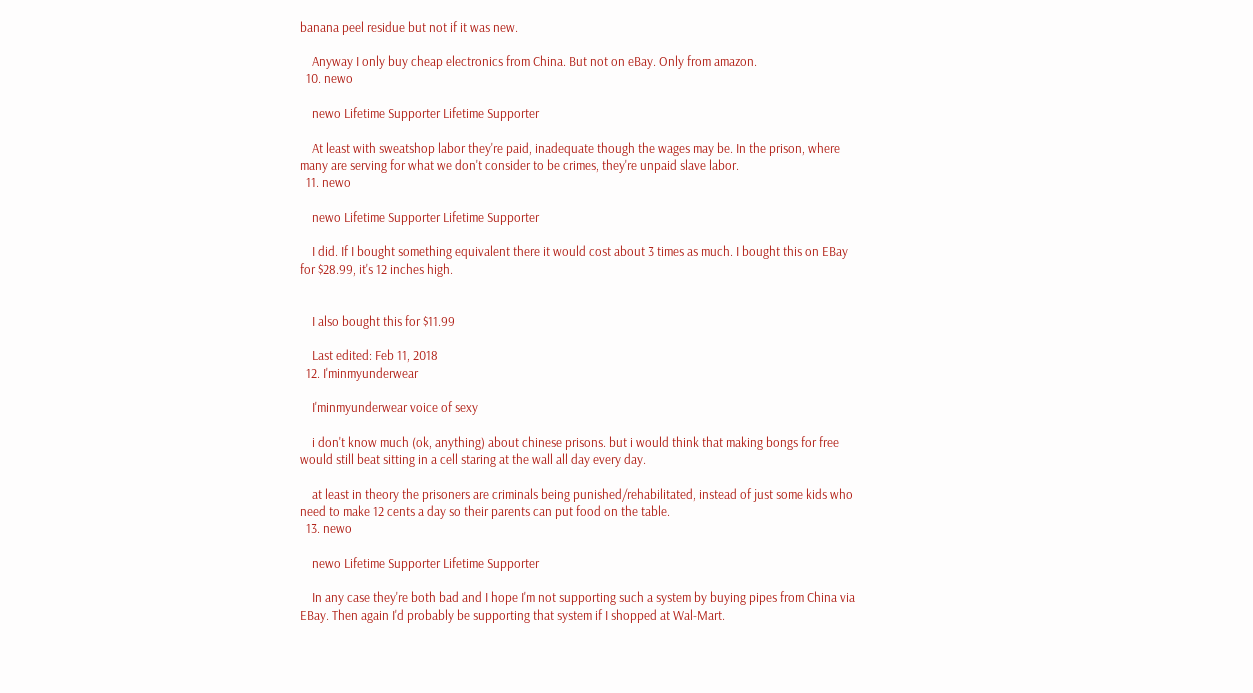banana peel residue but not if it was new.

    Anyway I only buy cheap electronics from China. But not on eBay. Only from amazon.
  10. newo

    newo Lifetime Supporter Lifetime Supporter

    At least with sweatshop labor they're paid, inadequate though the wages may be. In the prison, where many are serving for what we don't consider to be crimes, they're unpaid slave labor.
  11. newo

    newo Lifetime Supporter Lifetime Supporter

    I did. If I bought something equivalent there it would cost about 3 times as much. I bought this on EBay for $28.99, it's 12 inches high.


    I also bought this for $11.99

    Last edited: Feb 11, 2018
  12. I'minmyunderwear

    I'minmyunderwear voice of sexy

    i don't know much (ok, anything) about chinese prisons. but i would think that making bongs for free would still beat sitting in a cell staring at the wall all day every day.

    at least in theory the prisoners are criminals being punished/rehabilitated, instead of just some kids who need to make 12 cents a day so their parents can put food on the table.
  13. newo

    newo Lifetime Supporter Lifetime Supporter

    In any case they're both bad and I hope I'm not supporting such a system by buying pipes from China via EBay. Then again I'd probably be supporting that system if I shopped at Wal-Mart.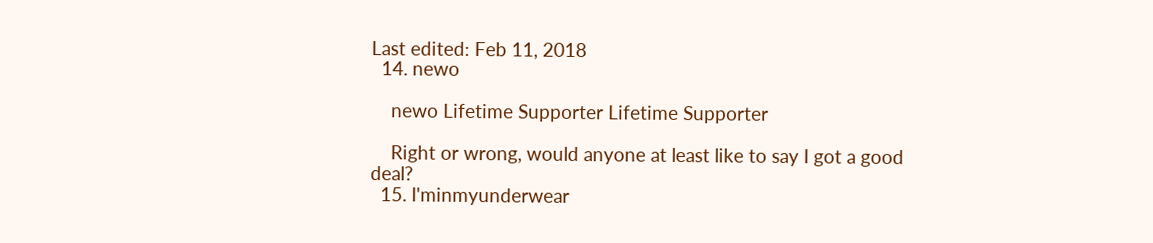Last edited: Feb 11, 2018
  14. newo

    newo Lifetime Supporter Lifetime Supporter

    Right or wrong, would anyone at least like to say I got a good deal?
  15. I'minmyunderwear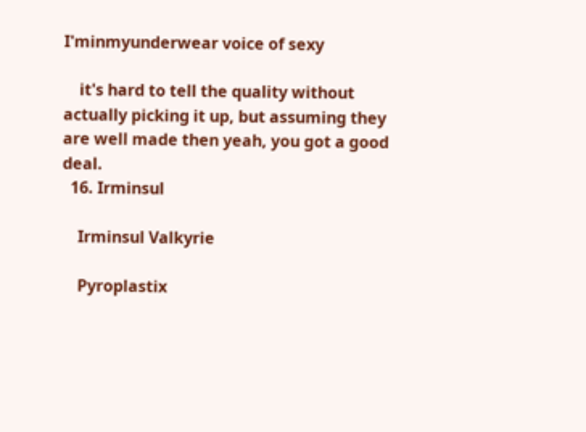I'minmyunderwear voice of sexy

    it's hard to tell the quality without actually picking it up, but assuming they are well made then yeah, you got a good deal.
  16. Irminsul

    Irminsul Valkyrie

    Pyroplastix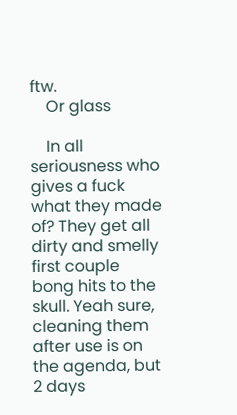ftw.
    Or glass

    In all seriousness who gives a fuck what they made of? They get all dirty and smelly first couple bong hits to the skull. Yeah sure, cleaning them after use is on the agenda, but 2 days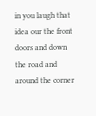in you laugh that idea our the front doors and down the road and around the corner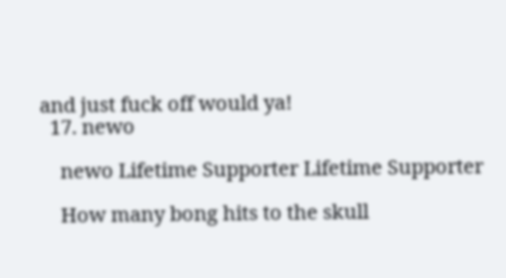and just fuck off would ya!
  17. newo

    newo Lifetime Supporter Lifetime Supporter

    How many bong hits to the skull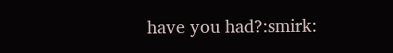have you had?:smirk: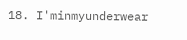18. I'minmyunderwear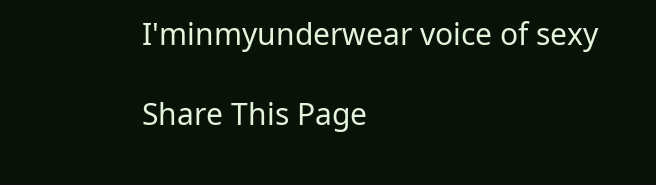I'minmyunderwear voice of sexy

Share This Page